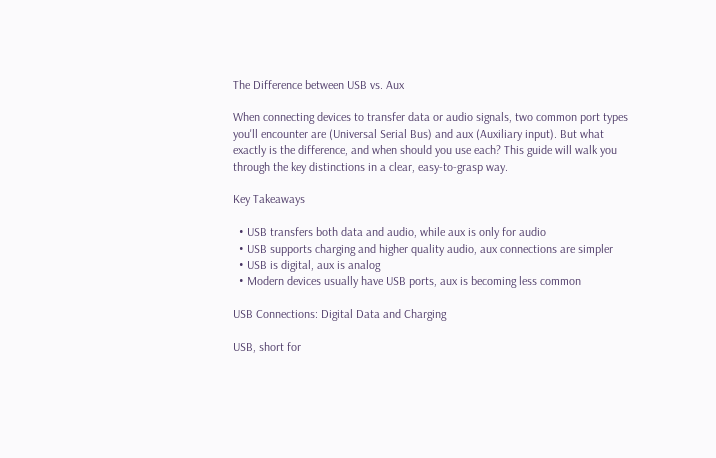The Difference between USB vs. Aux

When connecting devices to transfer data or audio signals, two common port types you'll encounter are (Universal Serial Bus) and aux (Auxiliary input). But what exactly is the difference, and when should you use each? This guide will walk you through the key distinctions in a clear, easy-to-grasp way.

Key Takeaways

  • USB transfers both data and audio, while aux is only for audio
  • USB supports charging and higher quality audio, aux connections are simpler
  • USB is digital, aux is analog
  • Modern devices usually have USB ports, aux is becoming less common

USB Connections: Digital Data and Charging

USB, short for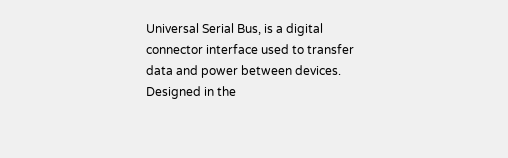Universal Serial Bus, is a digital connector interface used to transfer data and power between devices. Designed in the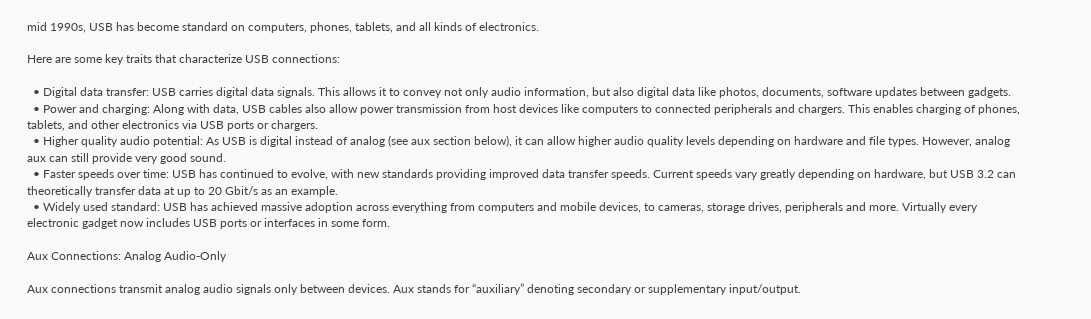mid 1990s, USB has become standard on computers, phones, tablets, and all kinds of electronics.

Here are some key traits that characterize USB connections:

  • Digital data transfer: USB carries digital data signals. This allows it to convey not only audio information, but also digital data like photos, documents, software updates between gadgets.
  • Power and charging: Along with data, USB cables also allow power transmission from host devices like computers to connected peripherals and chargers. This enables charging of phones, tablets, and other electronics via USB ports or chargers.
  • Higher quality audio potential: As USB is digital instead of analog (see aux section below), it can allow higher audio quality levels depending on hardware and file types. However, analog aux can still provide very good sound.
  • Faster speeds over time: USB has continued to evolve, with new standards providing improved data transfer speeds. Current speeds vary greatly depending on hardware, but USB 3.2 can theoretically transfer data at up to 20 Gbit/s as an example.
  • Widely used standard: USB has achieved massive adoption across everything from computers and mobile devices, to cameras, storage drives, peripherals and more. Virtually every electronic gadget now includes USB ports or interfaces in some form.

Aux Connections: Analog Audio-Only

Aux connections transmit analog audio signals only between devices. Aux stands for “auxiliary” denoting secondary or supplementary input/output.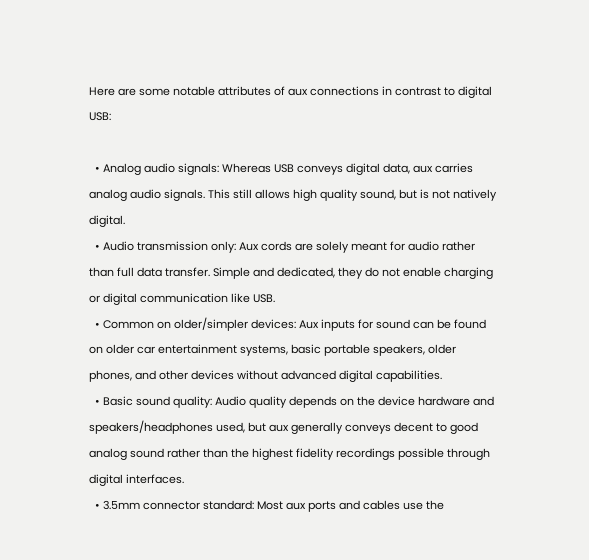Here are some notable attributes of aux connections in contrast to digital USB:

  • Analog audio signals: Whereas USB conveys digital data, aux carries analog audio signals. This still allows high quality sound, but is not natively digital.
  • Audio transmission only: Aux cords are solely meant for audio rather than full data transfer. Simple and dedicated, they do not enable charging or digital communication like USB.
  • Common on older/simpler devices: Aux inputs for sound can be found on older car entertainment systems, basic portable speakers, older phones, and other devices without advanced digital capabilities.
  • Basic sound quality: Audio quality depends on the device hardware and speakers/headphones used, but aux generally conveys decent to good analog sound rather than the highest fidelity recordings possible through digital interfaces.
  • 3.5mm connector standard: Most aux ports and cables use the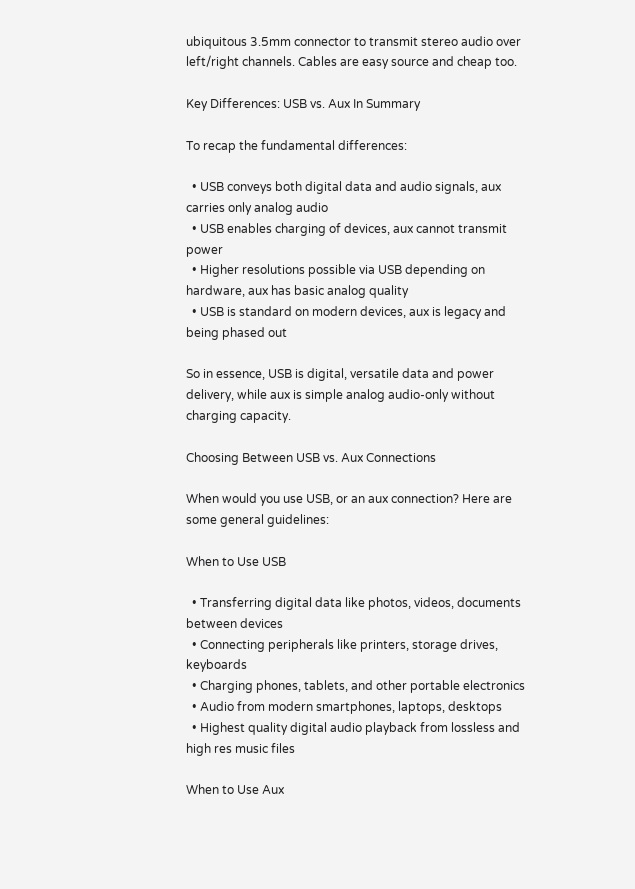ubiquitous 3.5mm connector to transmit stereo audio over left/right channels. Cables are easy source and cheap too.

Key Differences: USB vs. Aux In Summary

To recap the fundamental differences:

  • USB conveys both digital data and audio signals, aux carries only analog audio
  • USB enables charging of devices, aux cannot transmit power
  • Higher resolutions possible via USB depending on hardware, aux has basic analog quality
  • USB is standard on modern devices, aux is legacy and being phased out

So in essence, USB is digital, versatile data and power delivery, while aux is simple analog audio-only without charging capacity.

Choosing Between USB vs. Aux Connections

When would you use USB, or an aux connection? Here are some general guidelines:

When to Use USB

  • Transferring digital data like photos, videos, documents between devices
  • Connecting peripherals like printers, storage drives, keyboards
  • Charging phones, tablets, and other portable electronics
  • Audio from modern smartphones, laptops, desktops
  • Highest quality digital audio playback from lossless and high res music files

When to Use Aux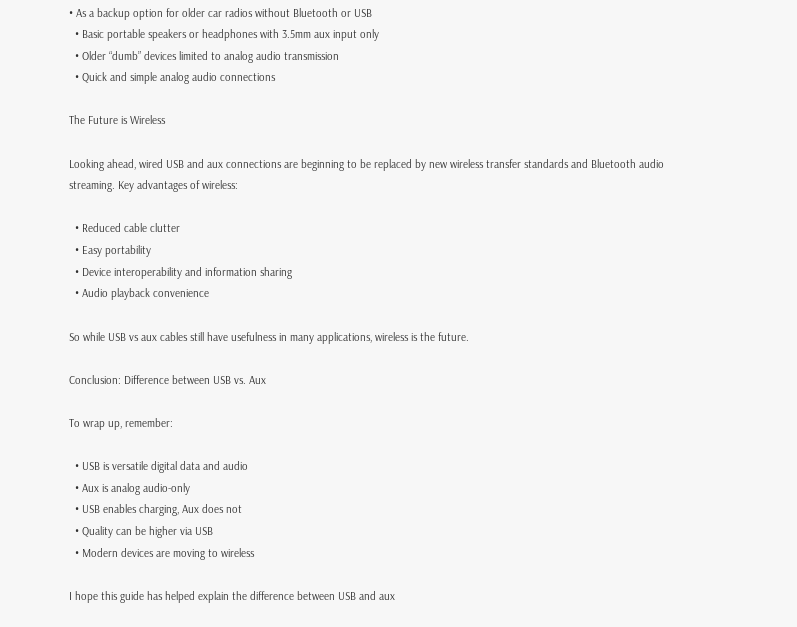• As a backup option for older car radios without Bluetooth or USB
  • Basic portable speakers or headphones with 3.5mm aux input only
  • Older “dumb” devices limited to analog audio transmission
  • Quick and simple analog audio connections

The Future is Wireless

Looking ahead, wired USB and aux connections are beginning to be replaced by new wireless transfer standards and Bluetooth audio streaming. Key advantages of wireless:

  • Reduced cable clutter
  • Easy portability
  • Device interoperability and information sharing
  • Audio playback convenience

So while USB vs aux cables still have usefulness in many applications, wireless is the future.

Conclusion: Difference between USB vs. Aux

To wrap up, remember:

  • USB is versatile digital data and audio
  • Aux is analog audio-only
  • USB enables charging, Aux does not
  • Quality can be higher via USB
  • Modern devices are moving to wireless

I hope this guide has helped explain the difference between USB and aux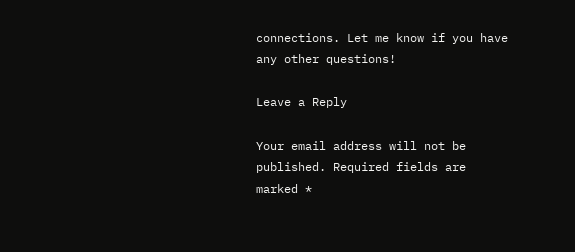connections. Let me know if you have any other questions!

Leave a Reply

Your email address will not be published. Required fields are marked *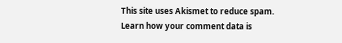This site uses Akismet to reduce spam. Learn how your comment data is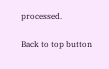processed.

Back to top button